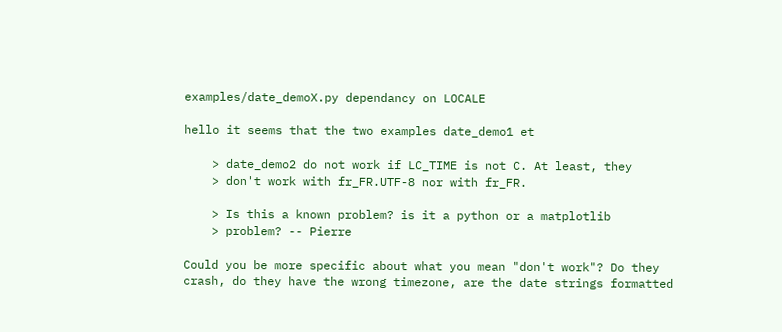examples/date_demoX.py dependancy on LOCALE

hello it seems that the two examples date_demo1 et

    > date_demo2 do not work if LC_TIME is not C. At least, they
    > don't work with fr_FR.UTF-8 nor with fr_FR.

    > Is this a known problem? is it a python or a matplotlib
    > problem? -- Pierre

Could you be more specific about what you mean "don't work"? Do they
crash, do they have the wrong timezone, are the date strings formatted